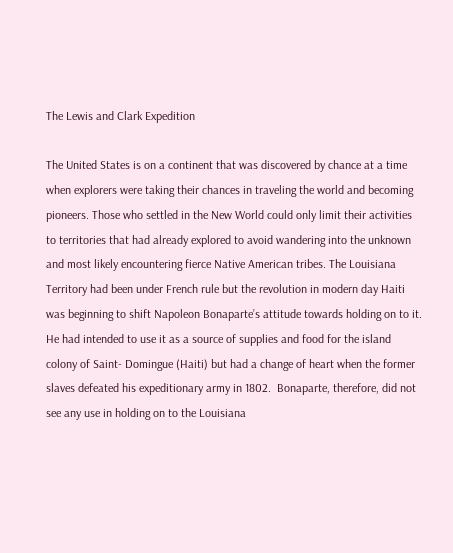The Lewis and Clark Expedition

The United States is on a continent that was discovered by chance at a time when explorers were taking their chances in traveling the world and becoming pioneers. Those who settled in the New World could only limit their activities to territories that had already explored to avoid wandering into the unknown and most likely encountering fierce Native American tribes. The Louisiana Territory had been under French rule but the revolution in modern day Haiti was beginning to shift Napoleon Bonaparte’s attitude towards holding on to it. He had intended to use it as a source of supplies and food for the island colony of Saint- Domingue (Haiti) but had a change of heart when the former slaves defeated his expeditionary army in 1802.  Bonaparte, therefore, did not see any use in holding on to the Louisiana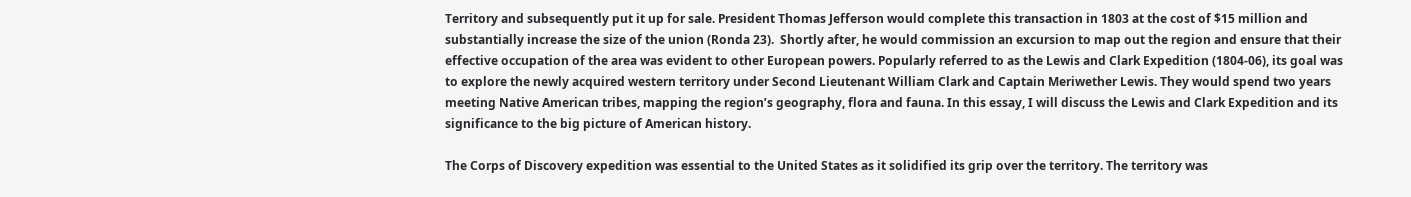Territory and subsequently put it up for sale. President Thomas Jefferson would complete this transaction in 1803 at the cost of $15 million and substantially increase the size of the union (Ronda 23).  Shortly after, he would commission an excursion to map out the region and ensure that their effective occupation of the area was evident to other European powers. Popularly referred to as the Lewis and Clark Expedition (1804-06), its goal was to explore the newly acquired western territory under Second Lieutenant William Clark and Captain Meriwether Lewis. They would spend two years meeting Native American tribes, mapping the region’s geography, flora and fauna. In this essay, I will discuss the Lewis and Clark Expedition and its significance to the big picture of American history.

The Corps of Discovery expedition was essential to the United States as it solidified its grip over the territory. The territory was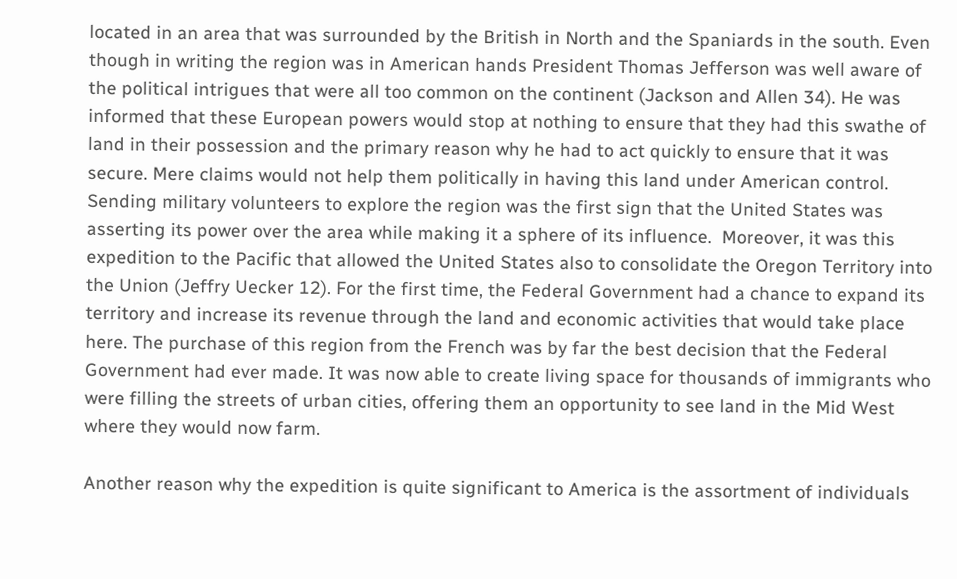located in an area that was surrounded by the British in North and the Spaniards in the south. Even though in writing the region was in American hands President Thomas Jefferson was well aware of the political intrigues that were all too common on the continent (Jackson and Allen 34). He was informed that these European powers would stop at nothing to ensure that they had this swathe of land in their possession and the primary reason why he had to act quickly to ensure that it was secure. Mere claims would not help them politically in having this land under American control. Sending military volunteers to explore the region was the first sign that the United States was asserting its power over the area while making it a sphere of its influence.  Moreover, it was this expedition to the Pacific that allowed the United States also to consolidate the Oregon Territory into the Union (Jeffry Uecker 12). For the first time, the Federal Government had a chance to expand its territory and increase its revenue through the land and economic activities that would take place here. The purchase of this region from the French was by far the best decision that the Federal Government had ever made. It was now able to create living space for thousands of immigrants who were filling the streets of urban cities, offering them an opportunity to see land in the Mid West where they would now farm.

Another reason why the expedition is quite significant to America is the assortment of individuals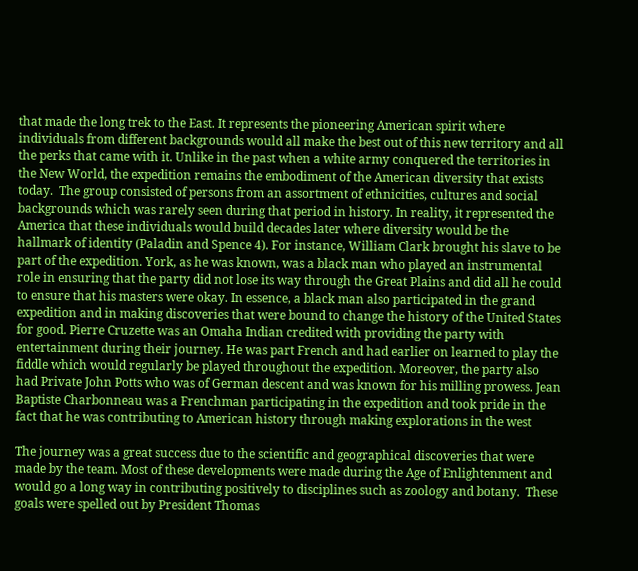that made the long trek to the East. It represents the pioneering American spirit where individuals from different backgrounds would all make the best out of this new territory and all the perks that came with it. Unlike in the past when a white army conquered the territories in the New World, the expedition remains the embodiment of the American diversity that exists today.  The group consisted of persons from an assortment of ethnicities, cultures and social backgrounds which was rarely seen during that period in history. In reality, it represented the America that these individuals would build decades later where diversity would be the hallmark of identity (Paladin and Spence 4). For instance, William Clark brought his slave to be part of the expedition. York, as he was known, was a black man who played an instrumental role in ensuring that the party did not lose its way through the Great Plains and did all he could to ensure that his masters were okay. In essence, a black man also participated in the grand expedition and in making discoveries that were bound to change the history of the United States for good. Pierre Cruzette was an Omaha Indian credited with providing the party with entertainment during their journey. He was part French and had earlier on learned to play the fiddle which would regularly be played throughout the expedition. Moreover, the party also had Private John Potts who was of German descent and was known for his milling prowess. Jean Baptiste Charbonneau was a Frenchman participating in the expedition and took pride in the fact that he was contributing to American history through making explorations in the west

The journey was a great success due to the scientific and geographical discoveries that were made by the team. Most of these developments were made during the Age of Enlightenment and would go a long way in contributing positively to disciplines such as zoology and botany.  These goals were spelled out by President Thomas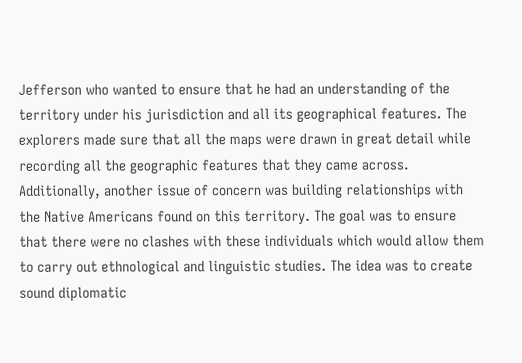Jefferson who wanted to ensure that he had an understanding of the territory under his jurisdiction and all its geographical features. The explorers made sure that all the maps were drawn in great detail while recording all the geographic features that they came across. Additionally, another issue of concern was building relationships with the Native Americans found on this territory. The goal was to ensure that there were no clashes with these individuals which would allow them to carry out ethnological and linguistic studies. The idea was to create sound diplomatic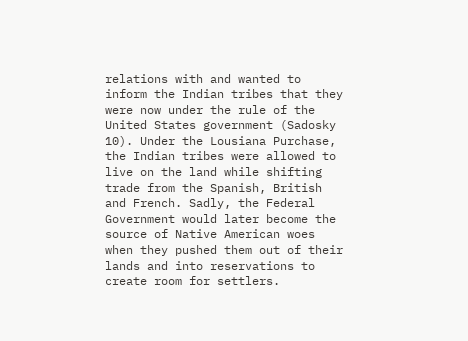relations with and wanted to inform the Indian tribes that they were now under the rule of the United States government (Sadosky 10). Under the Lousiana Purchase, the Indian tribes were allowed to live on the land while shifting trade from the Spanish, British and French. Sadly, the Federal Government would later become the source of Native American woes when they pushed them out of their lands and into reservations to create room for settlers.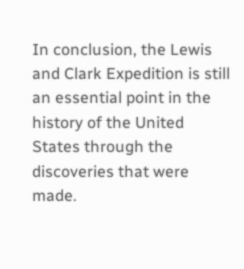In conclusion, the Lewis and Clark Expedition is still an essential point in the history of the United States through the discoveries that were made.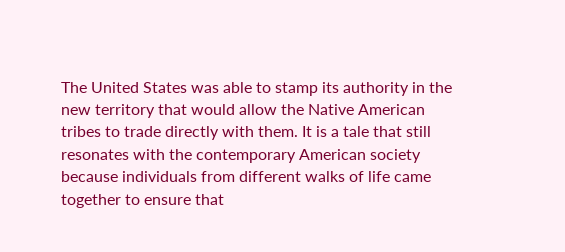The United States was able to stamp its authority in the new territory that would allow the Native American tribes to trade directly with them. It is a tale that still resonates with the contemporary American society because individuals from different walks of life came together to ensure that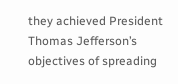they achieved President Thomas Jefferson’s objectives of spreading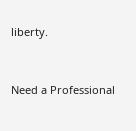liberty.


Need a Professional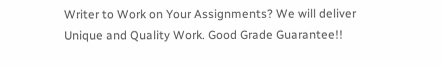Writer to Work on Your Assignments? We will deliver Unique and Quality Work. Good Grade Guarantee!!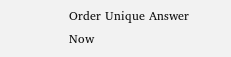Order Unique Answer Now